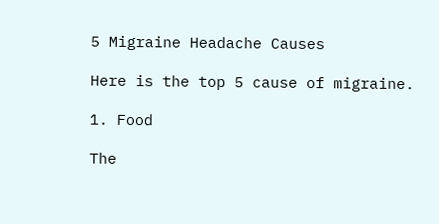5 Migraine Headache Causes

Here is the top 5 cause of migraine.

1. Food

The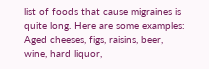list of foods that cause migraines is quite long. Here are some examples: Aged cheeses, figs, raisins, beer, wine, hard liquor,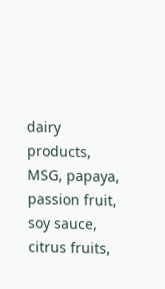dairy products, MSG, papaya, passion fruit, soy sauce, citrus fruits,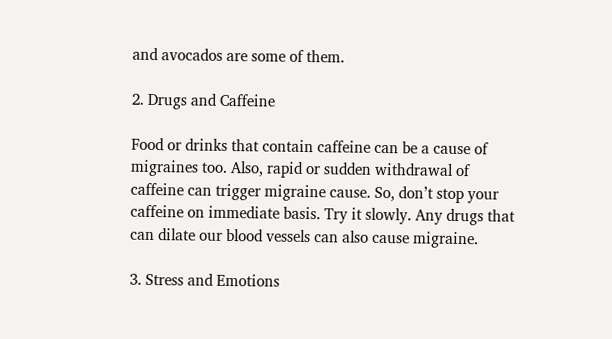and avocados are some of them.

2. Drugs and Caffeine

Food or drinks that contain caffeine can be a cause of migraines too. Also, rapid or sudden withdrawal of caffeine can trigger migraine cause. So, don’t stop your caffeine on immediate basis. Try it slowly. Any drugs that can dilate our blood vessels can also cause migraine.

3. Stress and Emotions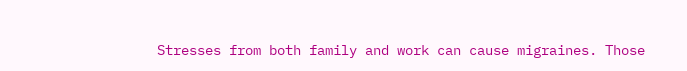Stresses from both family and work can cause migraines. Those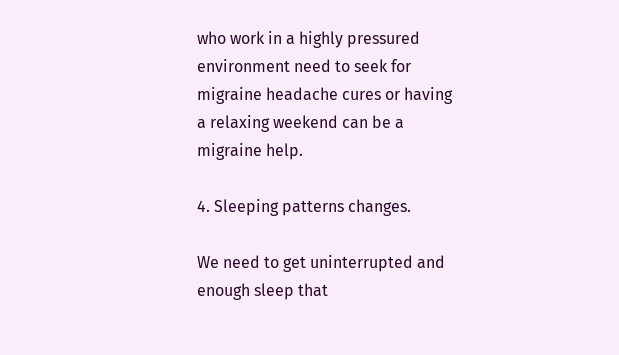who work in a highly pressured environment need to seek for migraine headache cures or having a relaxing weekend can be a migraine help.

4. Sleeping patterns changes.

We need to get uninterrupted and enough sleep that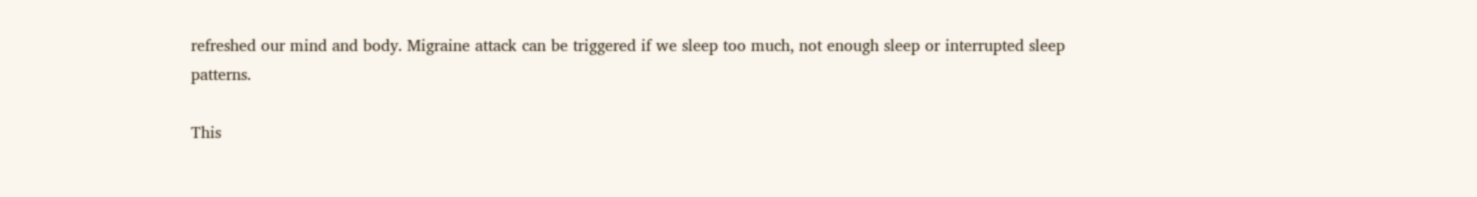refreshed our mind and body. Migraine attack can be triggered if we sleep too much, not enough sleep or interrupted sleep patterns.

This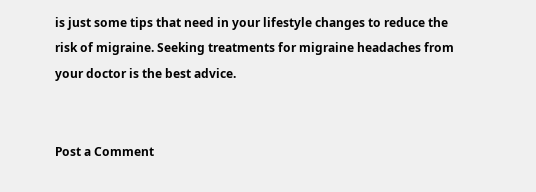is just some tips that need in your lifestyle changes to reduce the risk of migraine. Seeking treatments for migraine headaches from your doctor is the best advice.


Post a Comment